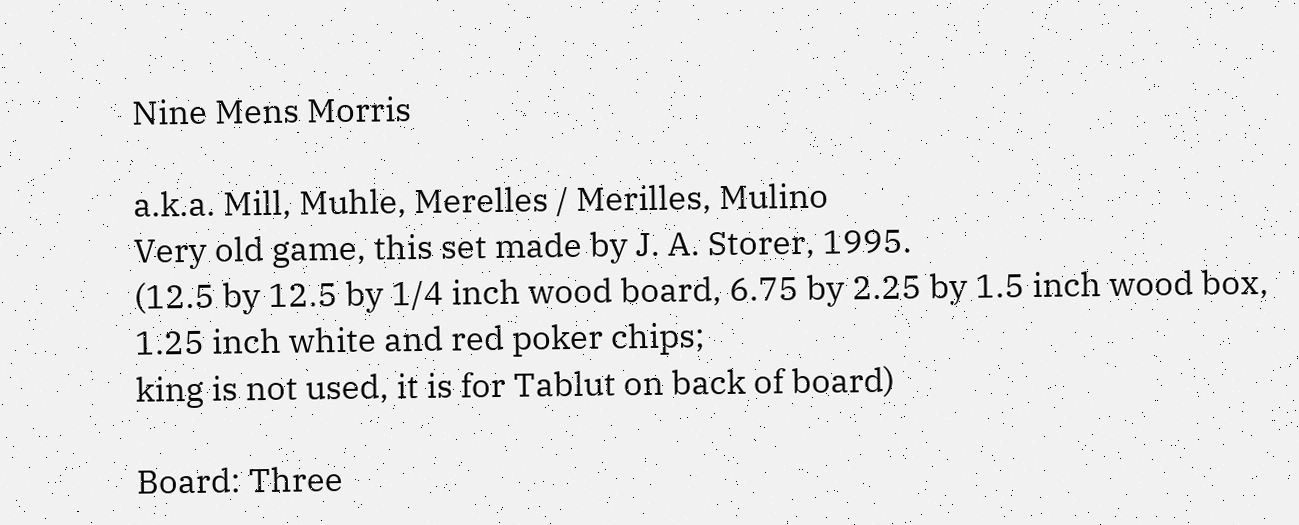Nine Mens Morris

a.k.a. Mill, Muhle, Merelles / Merilles, Mulino
Very old game, this set made by J. A. Storer, 1995.
(12.5 by 12.5 by 1/4 inch wood board, 6.75 by 2.25 by 1.5 inch wood box,
1.25 inch white and red poker chips;
king is not used, it is for Tablut on back of board)

Board: Three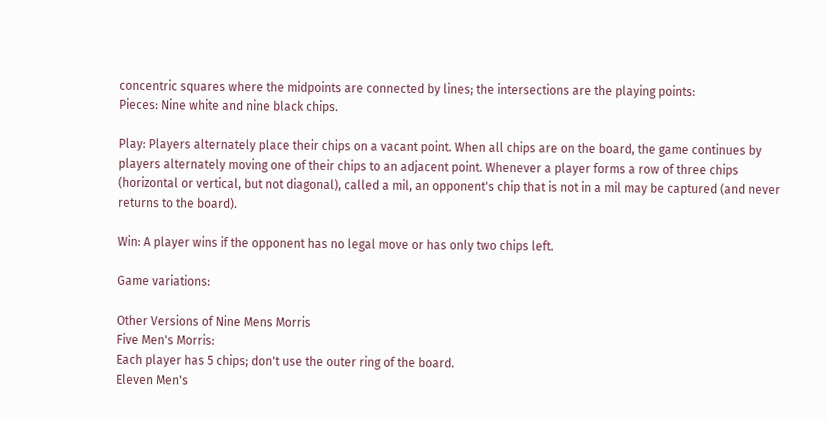concentric squares where the midpoints are connected by lines; the intersections are the playing points:
Pieces: Nine white and nine black chips.

Play: Players alternately place their chips on a vacant point. When all chips are on the board, the game continues by players alternately moving one of their chips to an adjacent point. Whenever a player forms a row of three chips (horizontal or vertical, but not diagonal), called a mil, an opponent's chip that is not in a mil may be captured (and never returns to the board).

Win: A player wins if the opponent has no legal move or has only two chips left.

Game variations:

Other Versions of Nine Mens Morris
Five Men's Morris:
Each player has 5 chips; don't use the outer ring of the board.
Eleven Men's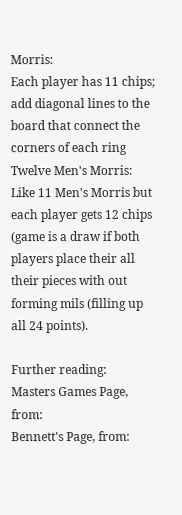Morris:
Each player has 11 chips; add diagonal lines to the board that connect the corners of each ring
Twelve Men's Morris:
Like 11 Men's Morris but each player gets 12 chips (game is a draw if both players place their all their pieces with out forming mils (filling up all 24 points).

Further reading:
Masters Games Page, from:
Bennett's Page, from: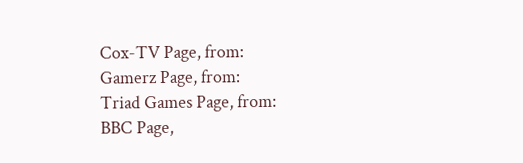Cox-TV Page, from:
Gamerz Page, from:
Triad Games Page, from:
BBC Page,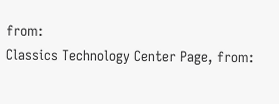from:
Classics Technology Center Page, from: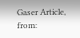Gaser Article, from: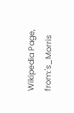Wikipedia Page, from:'s_Morris